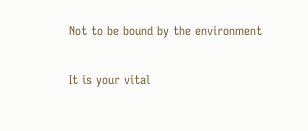Not to be bound by the environment

It is your vital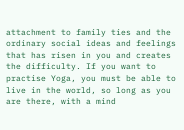attachment to family ties and the ordinary social ideas and feelings that has risen in you and creates the difficulty. If you want to practise Yoga, you must be able to live in the world, so long as you are there, with a mind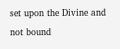set upon the Divine and not bound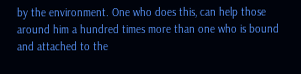by the environment. One who does this, can help those around him a hundred times more than one who is bound and attached to the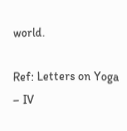world.

Ref: Letters on Yoga – IV